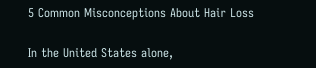5 Common Misconceptions About Hair Loss

In the United States alone,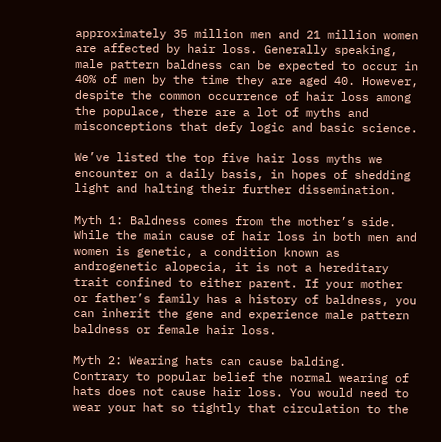approximately 35 million men and 21 million women are affected by hair loss. Generally speaking, male pattern baldness can be expected to occur in 40% of men by the time they are aged 40. However, despite the common occurrence of hair loss among the populace, there are a lot of myths and misconceptions that defy logic and basic science.

We’ve listed the top five hair loss myths we encounter on a daily basis, in hopes of shedding light and halting their further dissemination.

Myth 1: Baldness comes from the mother’s side.
While the main cause of hair loss in both men and women is genetic, a condition known as androgenetic alopecia, it is not a hereditary trait confined to either parent. If your mother or father’s family has a history of baldness, you can inherit the gene and experience male pattern baldness or female hair loss.

Myth 2: Wearing hats can cause balding.
Contrary to popular belief the normal wearing of hats does not cause hair loss. You would need to wear your hat so tightly that circulation to the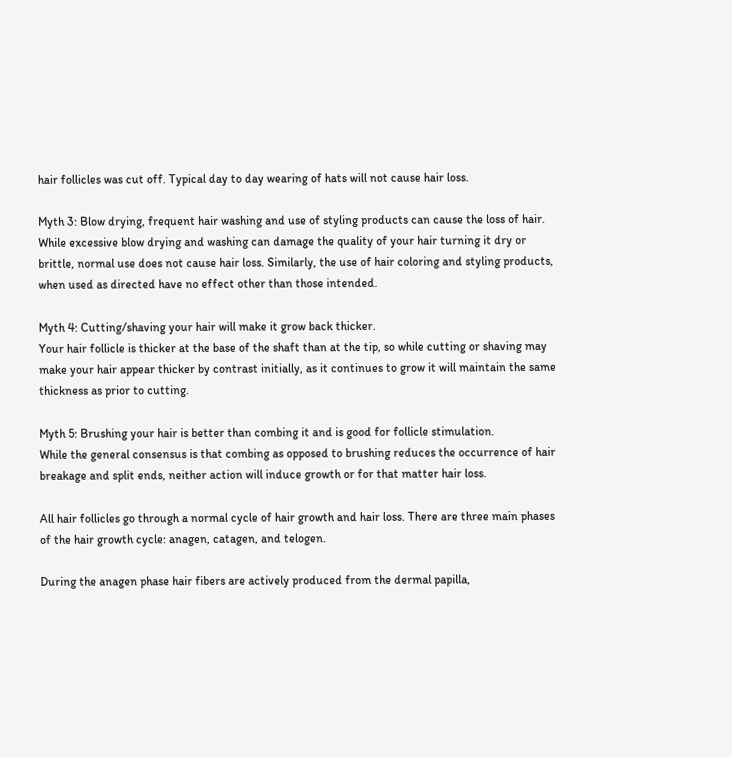hair follicles was cut off. Typical day to day wearing of hats will not cause hair loss.

Myth 3: Blow drying, frequent hair washing and use of styling products can cause the loss of hair.
While excessive blow drying and washing can damage the quality of your hair turning it dry or brittle, normal use does not cause hair loss. Similarly, the use of hair coloring and styling products, when used as directed have no effect other than those intended.

Myth 4: Cutting/shaving your hair will make it grow back thicker.
Your hair follicle is thicker at the base of the shaft than at the tip, so while cutting or shaving may make your hair appear thicker by contrast initially, as it continues to grow it will maintain the same thickness as prior to cutting.

Myth 5: Brushing your hair is better than combing it and is good for follicle stimulation.
While the general consensus is that combing as opposed to brushing reduces the occurrence of hair breakage and split ends, neither action will induce growth or for that matter hair loss.

All hair follicles go through a normal cycle of hair growth and hair loss. There are three main phases of the hair growth cycle: anagen, catagen, and telogen.

During the anagen phase hair fibers are actively produced from the dermal papilla,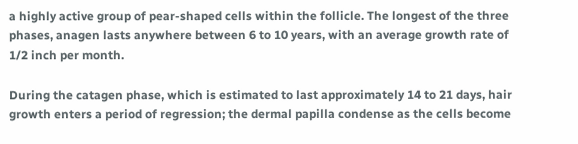a highly active group of pear-shaped cells within the follicle. The longest of the three phases, anagen lasts anywhere between 6 to 10 years, with an average growth rate of 1/2 inch per month.

During the catagen phase, which is estimated to last approximately 14 to 21 days, hair growth enters a period of regression; the dermal papilla condense as the cells become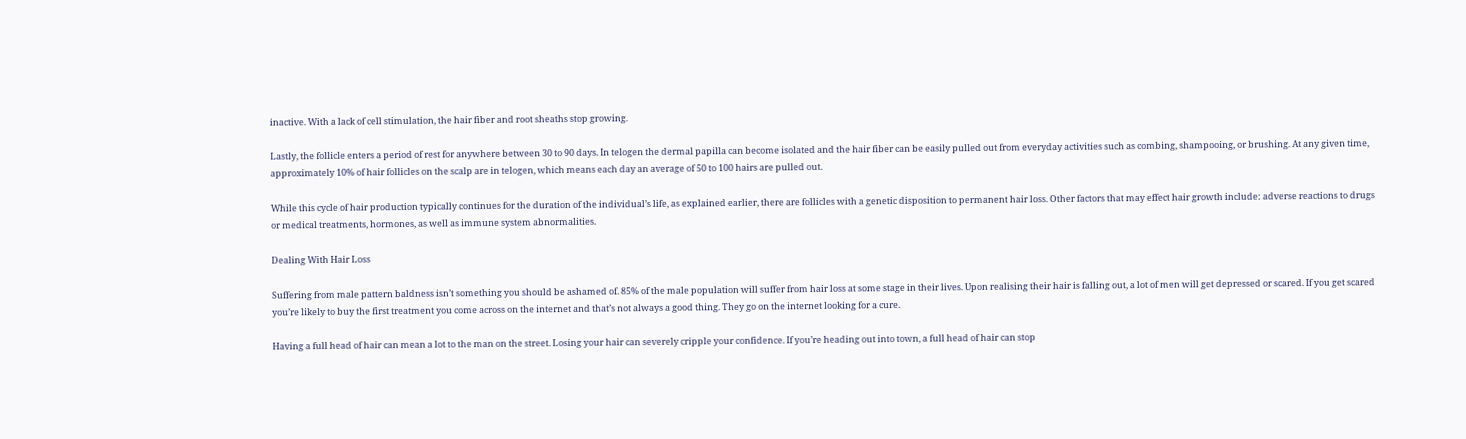inactive. With a lack of cell stimulation, the hair fiber and root sheaths stop growing.

Lastly, the follicle enters a period of rest for anywhere between 30 to 90 days. In telogen the dermal papilla can become isolated and the hair fiber can be easily pulled out from everyday activities such as combing, shampooing, or brushing. At any given time, approximately 10% of hair follicles on the scalp are in telogen, which means each day an average of 50 to 100 hairs are pulled out.

While this cycle of hair production typically continues for the duration of the individual’s life, as explained earlier, there are follicles with a genetic disposition to permanent hair loss. Other factors that may effect hair growth include: adverse reactions to drugs or medical treatments, hormones, as well as immune system abnormalities.

Dealing With Hair Loss

Suffering from male pattern baldness isn’t something you should be ashamed of. 85% of the male population will suffer from hair loss at some stage in their lives. Upon realising their hair is falling out, a lot of men will get depressed or scared. If you get scared you’re likely to buy the first treatment you come across on the internet and that’s not always a good thing. They go on the internet looking for a cure.

Having a full head of hair can mean a lot to the man on the street. Losing your hair can severely cripple your confidence. If you’re heading out into town, a full head of hair can stop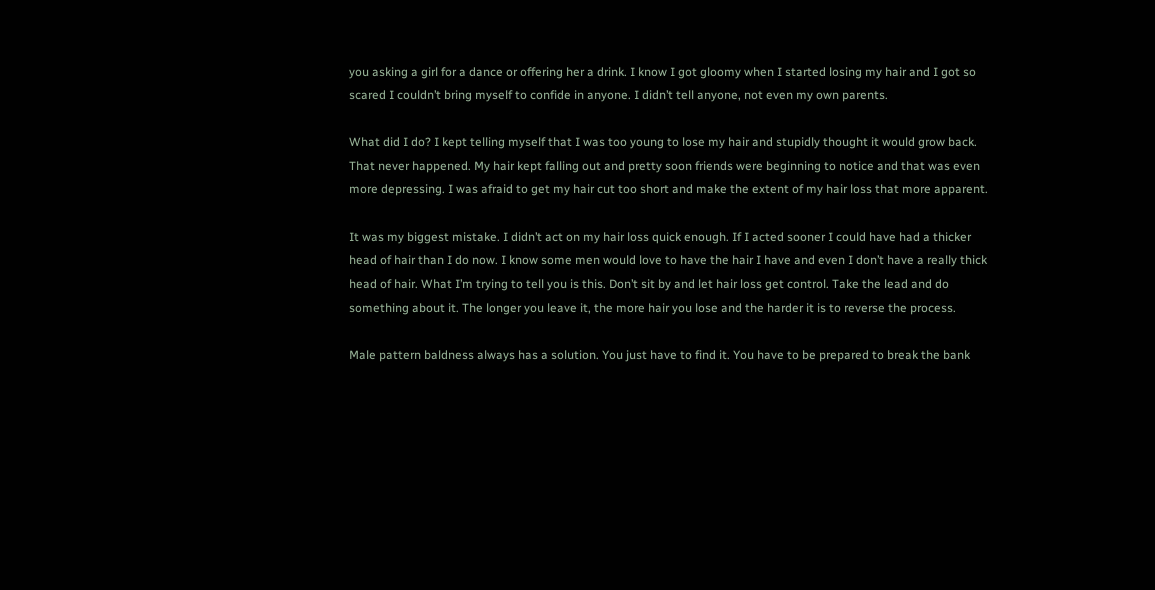you asking a girl for a dance or offering her a drink. I know I got gloomy when I started losing my hair and I got so scared I couldn’t bring myself to confide in anyone. I didn’t tell anyone, not even my own parents.

What did I do? I kept telling myself that I was too young to lose my hair and stupidly thought it would grow back. That never happened. My hair kept falling out and pretty soon friends were beginning to notice and that was even more depressing. I was afraid to get my hair cut too short and make the extent of my hair loss that more apparent.

It was my biggest mistake. I didn’t act on my hair loss quick enough. If I acted sooner I could have had a thicker head of hair than I do now. I know some men would love to have the hair I have and even I don’t have a really thick head of hair. What I’m trying to tell you is this. Don’t sit by and let hair loss get control. Take the lead and do something about it. The longer you leave it, the more hair you lose and the harder it is to reverse the process.

Male pattern baldness always has a solution. You just have to find it. You have to be prepared to break the bank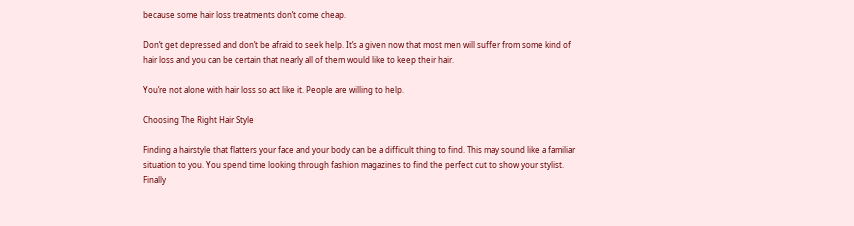because some hair loss treatments don’t come cheap.

Don’t get depressed and don’t be afraid to seek help. It’s a given now that most men will suffer from some kind of hair loss and you can be certain that nearly all of them would like to keep their hair.

You’re not alone with hair loss so act like it. People are willing to help.

Choosing The Right Hair Style

Finding a hairstyle that flatters your face and your body can be a difficult thing to find. This may sound like a familiar situation to you. You spend time looking through fashion magazines to find the perfect cut to show your stylist. Finally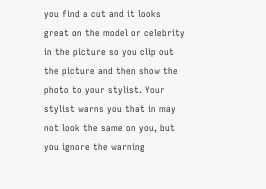you find a cut and it looks great on the model or celebrity in the picture so you clip out the picture and then show the photo to your stylist. Your stylist warns you that in may not look the same on you, but you ignore the warning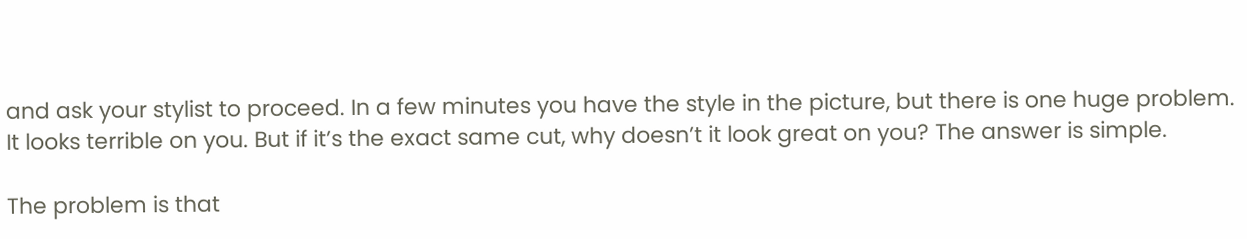and ask your stylist to proceed. In a few minutes you have the style in the picture, but there is one huge problem. It looks terrible on you. But if it’s the exact same cut, why doesn’t it look great on you? The answer is simple.

The problem is that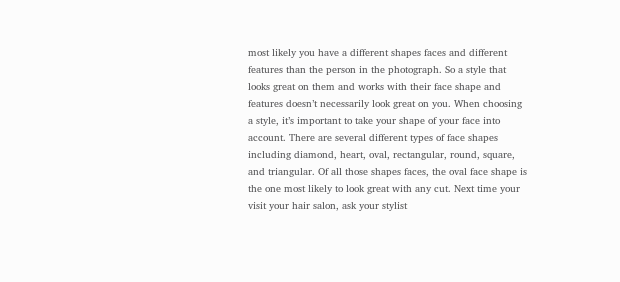most likely you have a different shapes faces and different features than the person in the photograph. So a style that looks great on them and works with their face shape and features doesn’t necessarily look great on you. When choosing a style, it’s important to take your shape of your face into account. There are several different types of face shapes including diamond, heart, oval, rectangular, round, square, and triangular. Of all those shapes faces, the oval face shape is the one most likely to look great with any cut. Next time your visit your hair salon, ask your stylist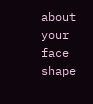about your face shape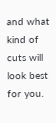and what kind of cuts will look best for you.